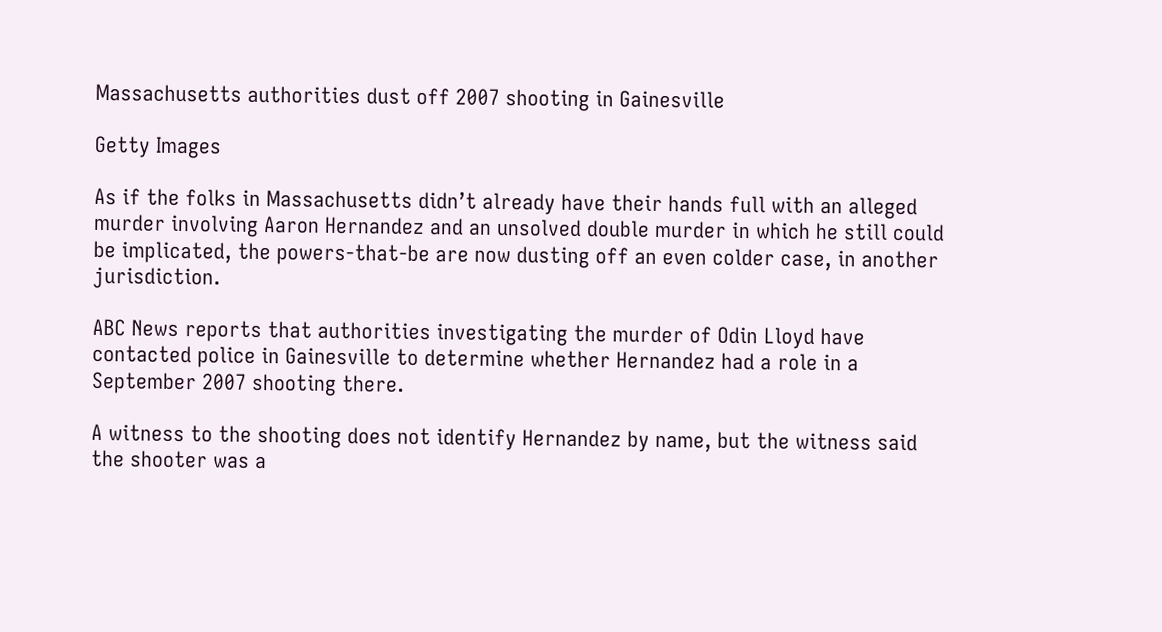Massachusetts authorities dust off 2007 shooting in Gainesville

Getty Images

As if the folks in Massachusetts didn’t already have their hands full with an alleged murder involving Aaron Hernandez and an unsolved double murder in which he still could be implicated, the powers-that-be are now dusting off an even colder case, in another jurisdiction.

ABC News reports that authorities investigating the murder of Odin Lloyd have contacted police in Gainesville to determine whether Hernandez had a role in a September 2007 shooting there.

A witness to the shooting does not identify Hernandez by name, but the witness said the shooter was a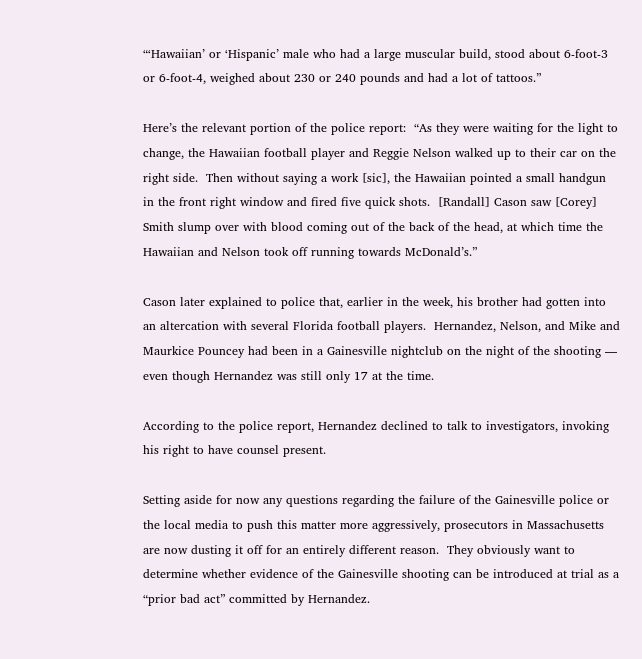“‘Hawaiian’ or ‘Hispanic’ male who had a large muscular build, stood about 6-foot-3 or 6-foot-4, weighed about 230 or 240 pounds and had a lot of tattoos.”

Here’s the relevant portion of the police report:  “As they were waiting for the light to change, the Hawaiian football player and Reggie Nelson walked up to their car on the right side.  Then without saying a work [sic], the Hawaiian pointed a small handgun in the front right window and fired five quick shots.  [Randall] Cason saw [Corey] Smith slump over with blood coming out of the back of the head, at which time the Hawaiian and Nelson took off running towards McDonald’s.”

Cason later explained to police that, earlier in the week, his brother had gotten into an altercation with several Florida football players.  Hernandez, Nelson, and Mike and Maurkice Pouncey had been in a Gainesville nightclub on the night of the shooting — even though Hernandez was still only 17 at the time.

According to the police report, Hernandez declined to talk to investigators, invoking his right to have counsel present.

Setting aside for now any questions regarding the failure of the Gainesville police or the local media to push this matter more aggressively, prosecutors in Massachusetts are now dusting it off for an entirely different reason.  They obviously want to determine whether evidence of the Gainesville shooting can be introduced at trial as a “prior bad act” committed by Hernandez.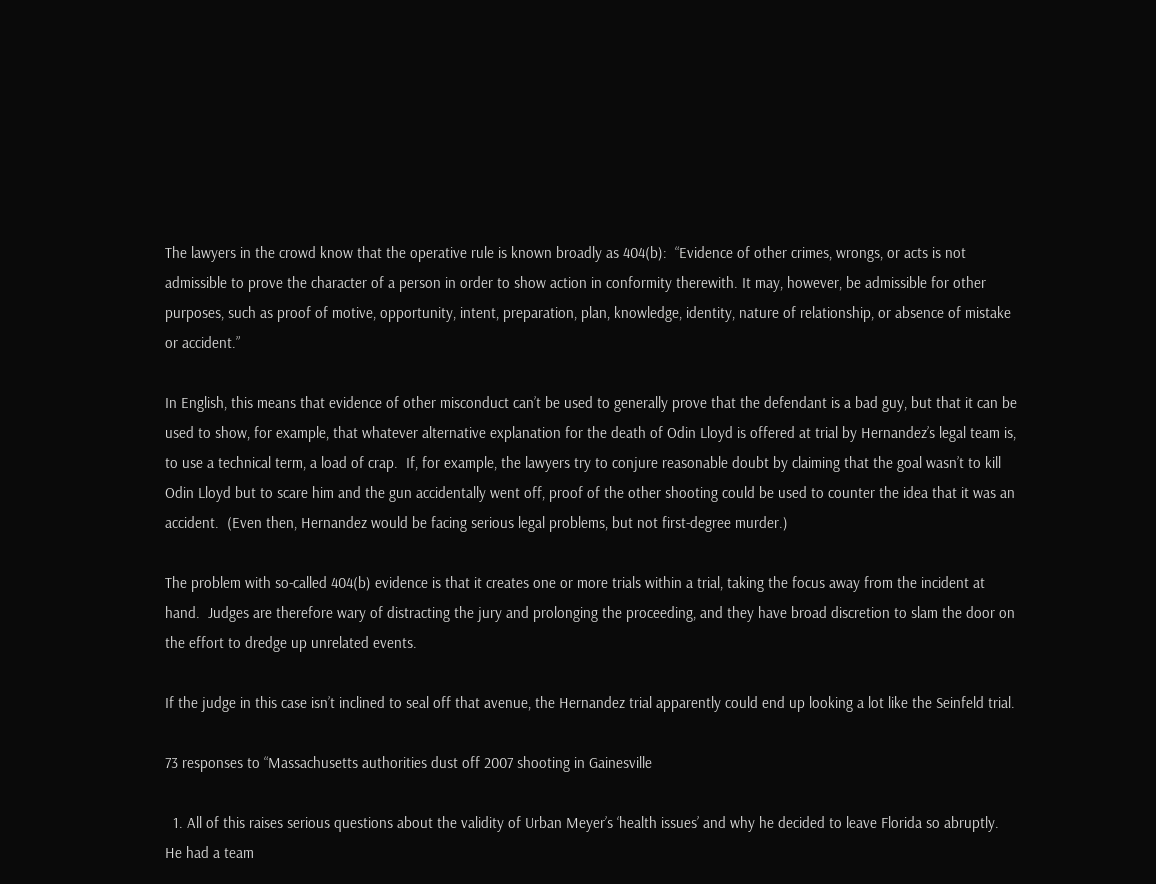The lawyers in the crowd know that the operative rule is known broadly as 404(b):  “Evidence of other crimes, wrongs, or acts is not admissible to prove the character of a person in order to show action in conformity therewith. It may, however, be admissible for other purposes, such as proof of motive, opportunity, intent, preparation, plan, knowledge, identity, nature of relationship, or absence of mistake or accident.”

In English, this means that evidence of other misconduct can’t be used to generally prove that the defendant is a bad guy, but that it can be used to show, for example, that whatever alternative explanation for the death of Odin Lloyd is offered at trial by Hernandez’s legal team is, to use a technical term, a load of crap.  If, for example, the lawyers try to conjure reasonable doubt by claiming that the goal wasn’t to kill Odin Lloyd but to scare him and the gun accidentally went off, proof of the other shooting could be used to counter the idea that it was an accident.  (Even then, Hernandez would be facing serious legal problems, but not first-degree murder.)

The problem with so-called 404(b) evidence is that it creates one or more trials within a trial, taking the focus away from the incident at hand.  Judges are therefore wary of distracting the jury and prolonging the proceeding, and they have broad discretion to slam the door on the effort to dredge up unrelated events.

If the judge in this case isn’t inclined to seal off that avenue, the Hernandez trial apparently could end up looking a lot like the Seinfeld trial.

73 responses to “Massachusetts authorities dust off 2007 shooting in Gainesville

  1. All of this raises serious questions about the validity of Urban Meyer’s ‘health issues’ and why he decided to leave Florida so abruptly. He had a team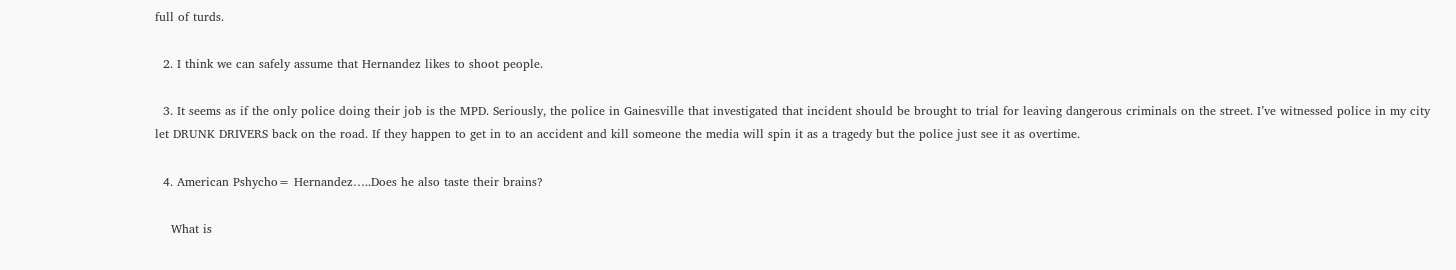full of turds.

  2. I think we can safely assume that Hernandez likes to shoot people.

  3. It seems as if the only police doing their job is the MPD. Seriously, the police in Gainesville that investigated that incident should be brought to trial for leaving dangerous criminals on the street. I’ve witnessed police in my city let DRUNK DRIVERS back on the road. If they happen to get in to an accident and kill someone the media will spin it as a tragedy but the police just see it as overtime.

  4. American Pshycho= Hernandez…..Does he also taste their brains?

    What is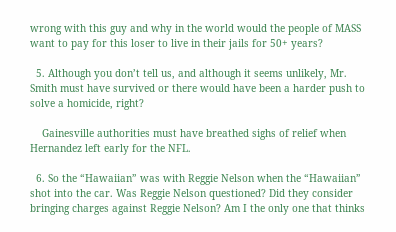wrong with this guy and why in the world would the people of MASS want to pay for this loser to live in their jails for 50+ years?

  5. Although you don’t tell us, and although it seems unlikely, Mr. Smith must have survived or there would have been a harder push to solve a homicide, right?

    Gainesville authorities must have breathed sighs of relief when Hernandez left early for the NFL.

  6. So the “Hawaiian” was with Reggie Nelson when the “Hawaiian” shot into the car. Was Reggie Nelson questioned? Did they consider bringing charges against Reggie Nelson? Am I the only one that thinks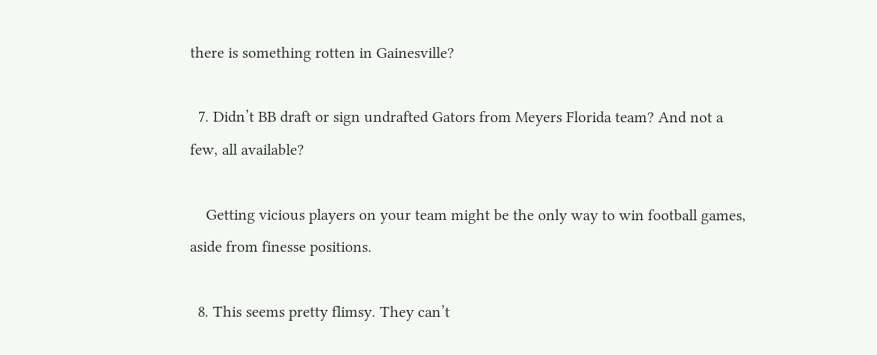there is something rotten in Gainesville?

  7. Didn’t BB draft or sign undrafted Gators from Meyers Florida team? And not a few, all available?

    Getting vicious players on your team might be the only way to win football games, aside from finesse positions.

  8. This seems pretty flimsy. They can’t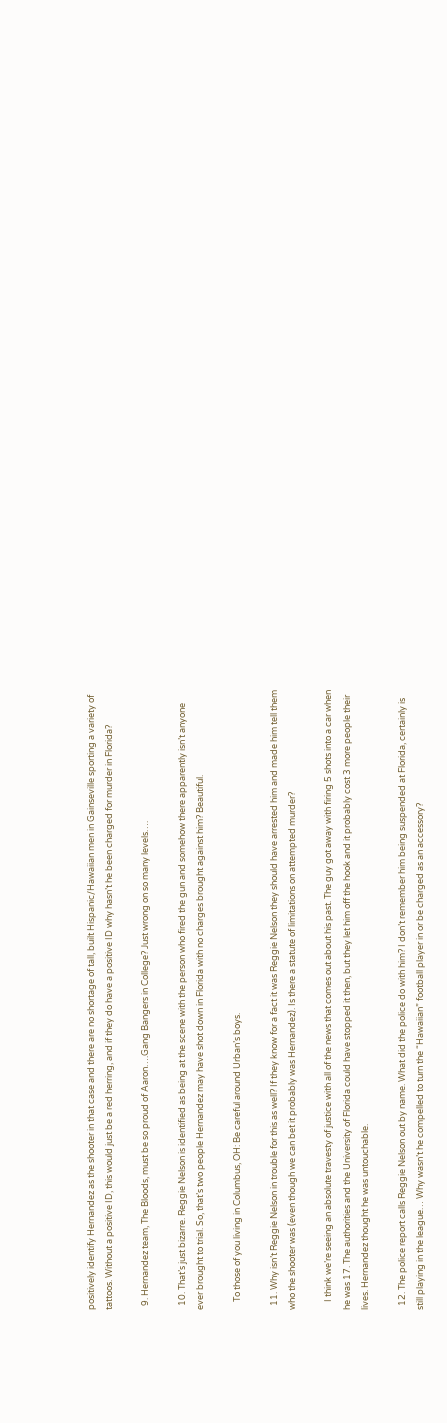positively identify Hernandez as the shooter in that case and there are no shortage of tall, built Hispanic/Hawaiian men in Gainseville sporting a variety of tattoos. Without a positive ID, this would just be a red herring, and if they do have a positive ID why hasn’t he been charged for murder in Florida?

  9. Hernandez team, The Bloods, must be so proud of Aaron….Gang Bangers in College? Just wrong on so many levels….

  10. That’s just bizarre. Reggie Nelson is identified as being at the scene with the person who fired the gun and somehow there apparently isn’t anyone ever brought to trial. So, that’s two people Hernandez may have shot down in Florida with no charges brought against him? Beautiful.

    To those of you living in Columbus, OH: Be careful around Urban’s boys.

  11. Why isn’t Reggie Nelson in trouble for this as well? If they know for a fact it was Reggie Nelson they should have arrested him and made him tell them who the shooter was (even though we can bet it probably was Hernandez). Is there a statute of limitations on attempted murder?

    I think we’re seeing an absolute travesty of justice with all of the news that comes out about his past. The guy got away with firing 5 shots into a car when he was 17. The authorities and the University of Florida could have stopped it then, but they let him off the hook and it probably cost 3 more people their lives. Hernandez thought he was untouchable.

  12. The police report calls Reggie Nelson out by name. What did the police do with him? I don’t remember him being suspended at Florida, certainly is still playing in the league… Why wasn’t he compelled to turn the “Hawaiian” football player in or be charged as an accessory?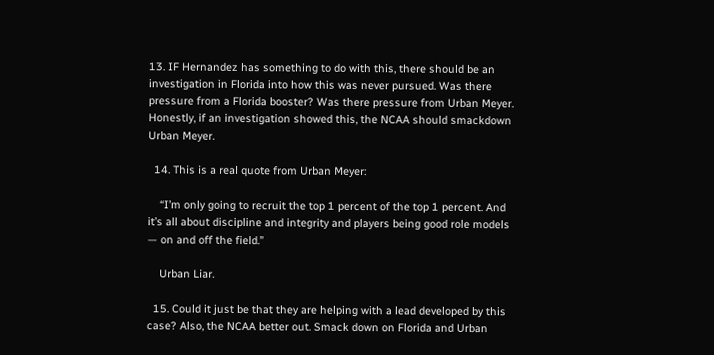13. IF Hernandez has something to do with this, there should be an investigation in Florida into how this was never pursued. Was there pressure from a Florida booster? Was there pressure from Urban Meyer. Honestly, if an investigation showed this, the NCAA should smackdown Urban Meyer.

  14. This is a real quote from Urban Meyer:

    “I’m only going to recruit the top 1 percent of the top 1 percent. And it’s all about discipline and integrity and players being good role models — on and off the field.”

    Urban Liar.

  15. Could it just be that they are helping with a lead developed by this case? Also, the NCAA better out. Smack down on Florida and Urban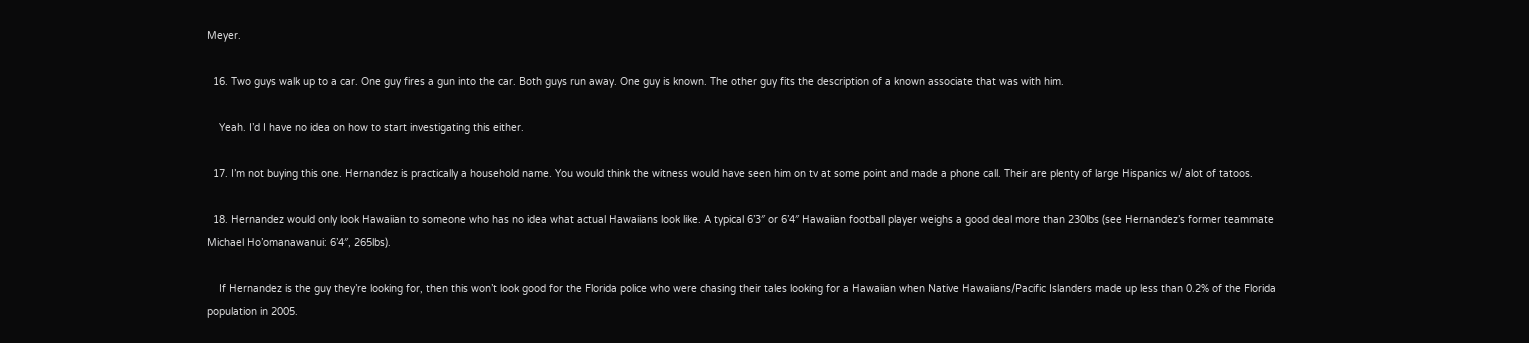Meyer.

  16. Two guys walk up to a car. One guy fires a gun into the car. Both guys run away. One guy is known. The other guy fits the description of a known associate that was with him.

    Yeah. I’d I have no idea on how to start investigating this either.

  17. I’m not buying this one. Hernandez is practically a household name. You would think the witness would have seen him on tv at some point and made a phone call. Their are plenty of large Hispanics w/ alot of tatoos.

  18. Hernandez would only look Hawaiian to someone who has no idea what actual Hawaiians look like. A typical 6’3″ or 6’4″ Hawaiian football player weighs a good deal more than 230lbs (see Hernandez’s former teammate Michael Ho’omanawanui: 6’4″, 265lbs).

    If Hernandez is the guy they’re looking for, then this won’t look good for the Florida police who were chasing their tales looking for a Hawaiian when Native Hawaiians/Pacific Islanders made up less than 0.2% of the Florida population in 2005.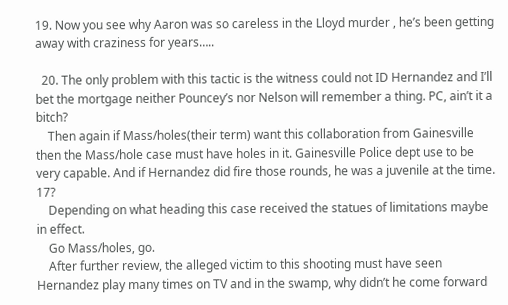19. Now you see why Aaron was so careless in the Lloyd murder , he’s been getting away with craziness for years…..

  20. The only problem with this tactic is the witness could not ID Hernandez and I’ll bet the mortgage neither Pouncey’s nor Nelson will remember a thing. PC, ain’t it a bitch?
    Then again if Mass/holes(their term) want this collaboration from Gainesville then the Mass/hole case must have holes in it. Gainesville Police dept use to be very capable. And if Hernandez did fire those rounds, he was a juvenile at the time. 17?
    Depending on what heading this case received the statues of limitations maybe in effect.
    Go Mass/holes, go.
    After further review, the alleged victim to this shooting must have seen Hernandez play many times on TV and in the swamp, why didn’t he come forward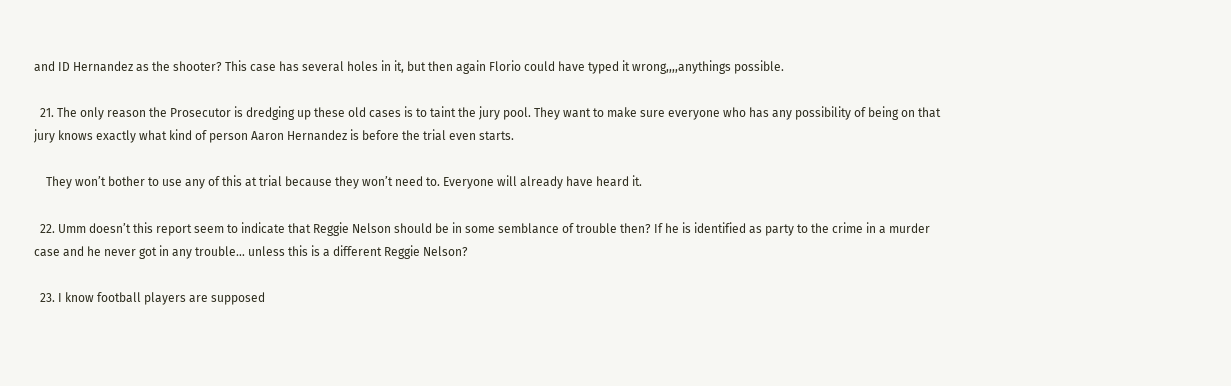and ID Hernandez as the shooter? This case has several holes in it, but then again Florio could have typed it wrong,,,,anythings possible.

  21. The only reason the Prosecutor is dredging up these old cases is to taint the jury pool. They want to make sure everyone who has any possibility of being on that jury knows exactly what kind of person Aaron Hernandez is before the trial even starts.

    They won’t bother to use any of this at trial because they won’t need to. Everyone will already have heard it.

  22. Umm doesn’t this report seem to indicate that Reggie Nelson should be in some semblance of trouble then? If he is identified as party to the crime in a murder case and he never got in any trouble… unless this is a different Reggie Nelson?

  23. I know football players are supposed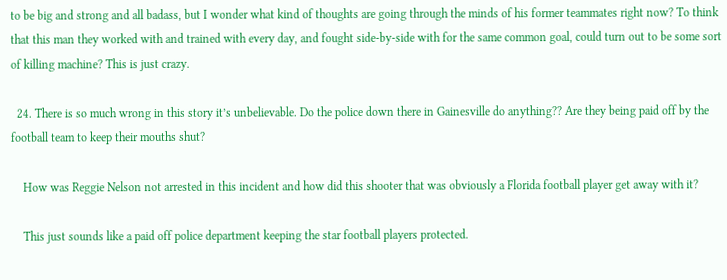to be big and strong and all badass, but I wonder what kind of thoughts are going through the minds of his former teammates right now? To think that this man they worked with and trained with every day, and fought side-by-side with for the same common goal, could turn out to be some sort of killing machine? This is just crazy.

  24. There is so much wrong in this story it’s unbelievable. Do the police down there in Gainesville do anything?? Are they being paid off by the football team to keep their mouths shut?

    How was Reggie Nelson not arrested in this incident and how did this shooter that was obviously a Florida football player get away with it?

    This just sounds like a paid off police department keeping the star football players protected.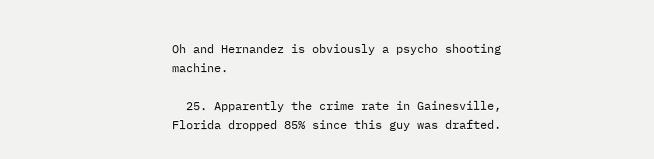Oh and Hernandez is obviously a psycho shooting machine.

  25. Apparently the crime rate in Gainesville, Florida dropped 85% since this guy was drafted.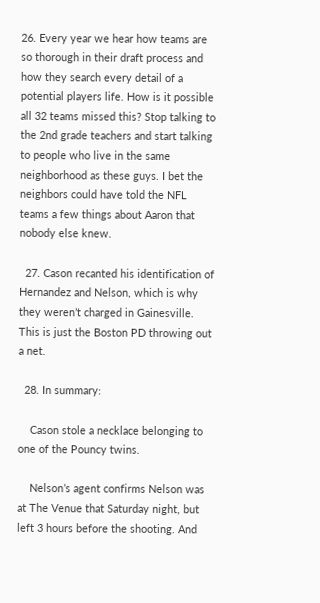26. Every year we hear how teams are so thorough in their draft process and how they search every detail of a potential players life. How is it possible all 32 teams missed this? Stop talking to the 2nd grade teachers and start talking to people who live in the same neighborhood as these guys. I bet the neighbors could have told the NFL teams a few things about Aaron that nobody else knew.

  27. Cason recanted his identification of Hernandez and Nelson, which is why they weren’t charged in Gainesville. This is just the Boston PD throwing out a net.

  28. In summary:

    Cason stole a necklace belonging to one of the Pouncy twins.

    Nelson’s agent confirms Nelson was at The Venue that Saturday night, but left 3 hours before the shooting. And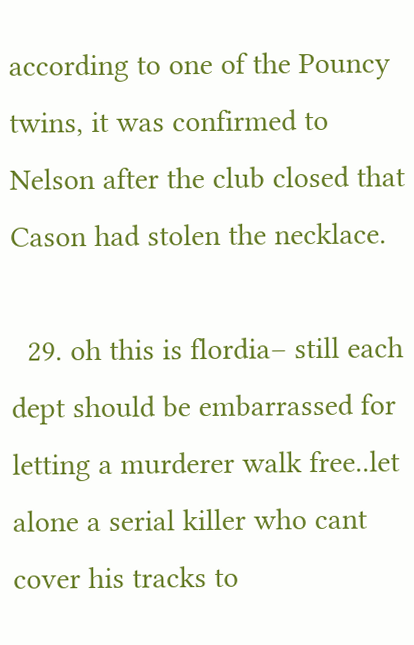according to one of the Pouncy twins, it was confirmed to Nelson after the club closed that Cason had stolen the necklace.

  29. oh this is flordia– still each dept should be embarrassed for letting a murderer walk free..let alone a serial killer who cant cover his tracks to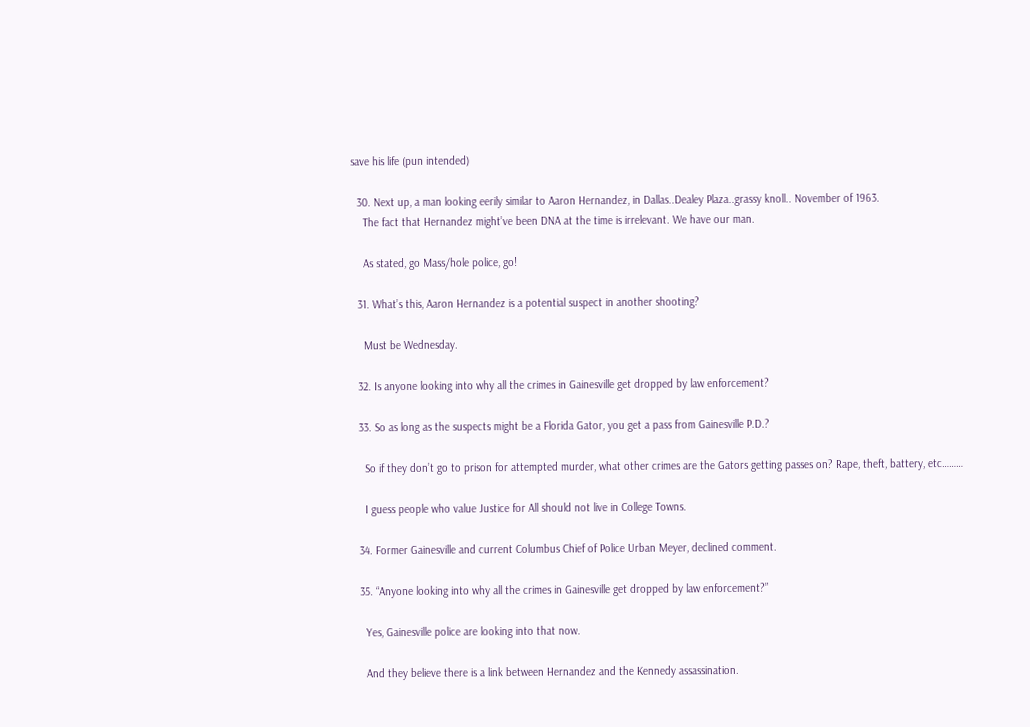save his life (pun intended)

  30. Next up, a man looking eerily similar to Aaron Hernandez, in Dallas..Dealey Plaza..grassy knoll.. November of 1963.
    The fact that Hernandez might’ve been DNA at the time is irrelevant. We have our man.

    As stated, go Mass/hole police, go!

  31. What’s this, Aaron Hernandez is a potential suspect in another shooting?

    Must be Wednesday.

  32. Is anyone looking into why all the crimes in Gainesville get dropped by law enforcement?

  33. So as long as the suspects might be a Florida Gator, you get a pass from Gainesville P.D.?

    So if they don’t go to prison for attempted murder, what other crimes are the Gators getting passes on? Rape, theft, battery, etc………

    I guess people who value Justice for All should not live in College Towns.

  34. Former Gainesville and current Columbus Chief of Police Urban Meyer, declined comment.

  35. “Anyone looking into why all the crimes in Gainesville get dropped by law enforcement?”

    Yes, Gainesville police are looking into that now.

    And they believe there is a link between Hernandez and the Kennedy assassination.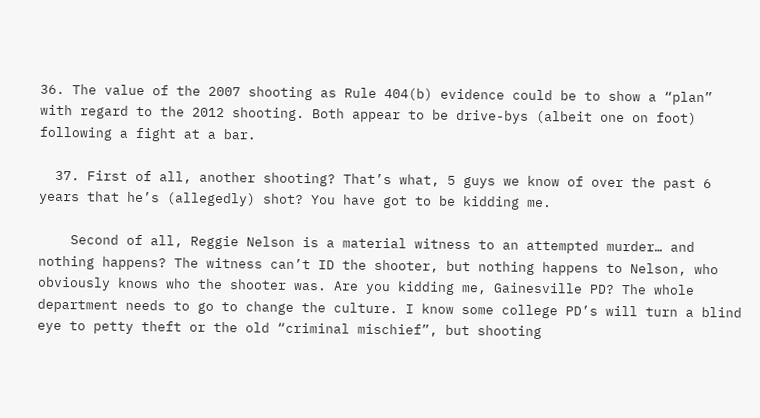36. The value of the 2007 shooting as Rule 404(b) evidence could be to show a “plan” with regard to the 2012 shooting. Both appear to be drive-bys (albeit one on foot) following a fight at a bar.

  37. First of all, another shooting? That’s what, 5 guys we know of over the past 6 years that he’s (allegedly) shot? You have got to be kidding me.

    Second of all, Reggie Nelson is a material witness to an attempted murder… and nothing happens? The witness can’t ID the shooter, but nothing happens to Nelson, who obviously knows who the shooter was. Are you kidding me, Gainesville PD? The whole department needs to go to change the culture. I know some college PD’s will turn a blind eye to petty theft or the old “criminal mischief”, but shooting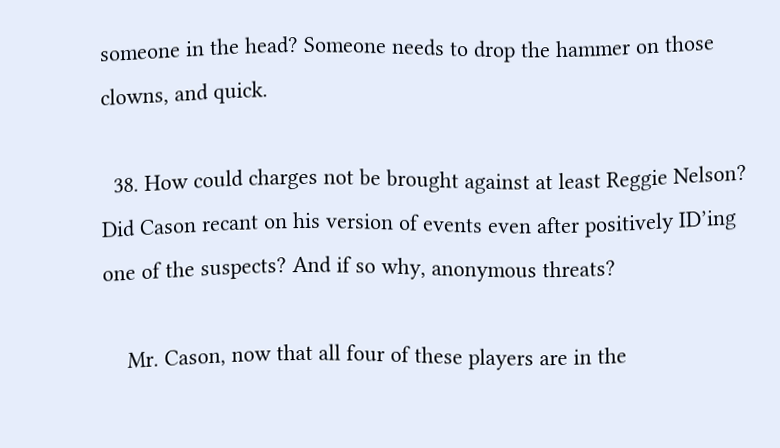someone in the head? Someone needs to drop the hammer on those clowns, and quick.

  38. How could charges not be brought against at least Reggie Nelson? Did Cason recant on his version of events even after positively ID’ing one of the suspects? And if so why, anonymous threats?

    Mr. Cason, now that all four of these players are in the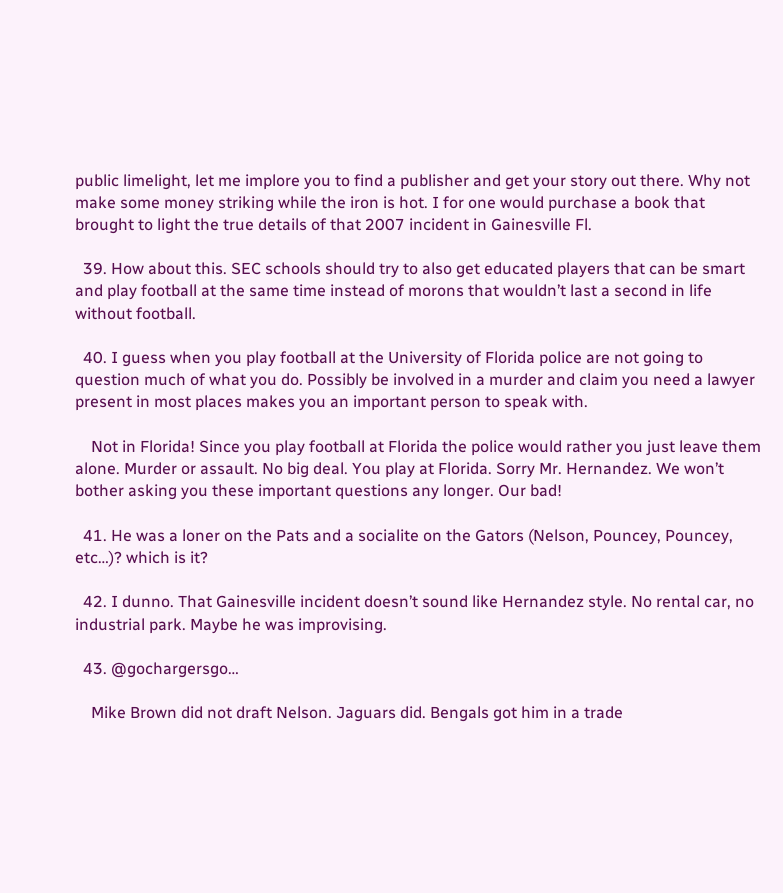public limelight, let me implore you to find a publisher and get your story out there. Why not make some money striking while the iron is hot. I for one would purchase a book that brought to light the true details of that 2007 incident in Gainesville Fl.

  39. How about this. SEC schools should try to also get educated players that can be smart and play football at the same time instead of morons that wouldn’t last a second in life without football.

  40. I guess when you play football at the University of Florida police are not going to question much of what you do. Possibly be involved in a murder and claim you need a lawyer present in most places makes you an important person to speak with.

    Not in Florida! Since you play football at Florida the police would rather you just leave them alone. Murder or assault. No big deal. You play at Florida. Sorry Mr. Hernandez. We won’t bother asking you these important questions any longer. Our bad!

  41. He was a loner on the Pats and a socialite on the Gators (Nelson, Pouncey, Pouncey, etc…)? which is it?

  42. I dunno. That Gainesville incident doesn’t sound like Hernandez style. No rental car, no industrial park. Maybe he was improvising.

  43. @gochargersgo…

    Mike Brown did not draft Nelson. Jaguars did. Bengals got him in a trade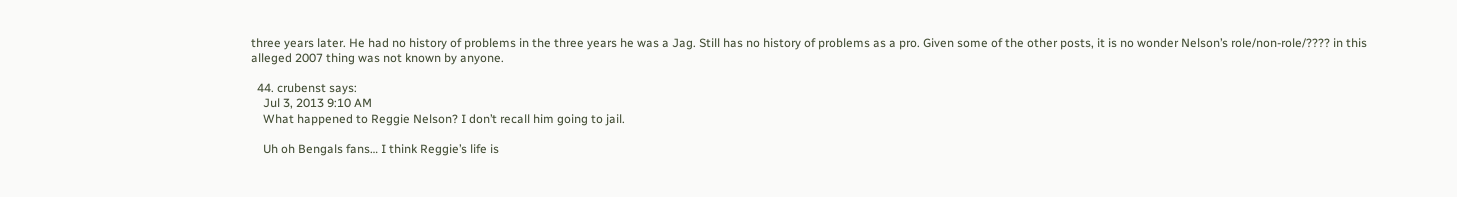three years later. He had no history of problems in the three years he was a Jag. Still has no history of problems as a pro. Given some of the other posts, it is no wonder Nelson’s role/non-role/???? in this alleged 2007 thing was not known by anyone.

  44. crubenst says:
    Jul 3, 2013 9:10 AM
    What happened to Reggie Nelson? I don’t recall him going to jail.

    Uh oh Bengals fans… I think Reggie’s life is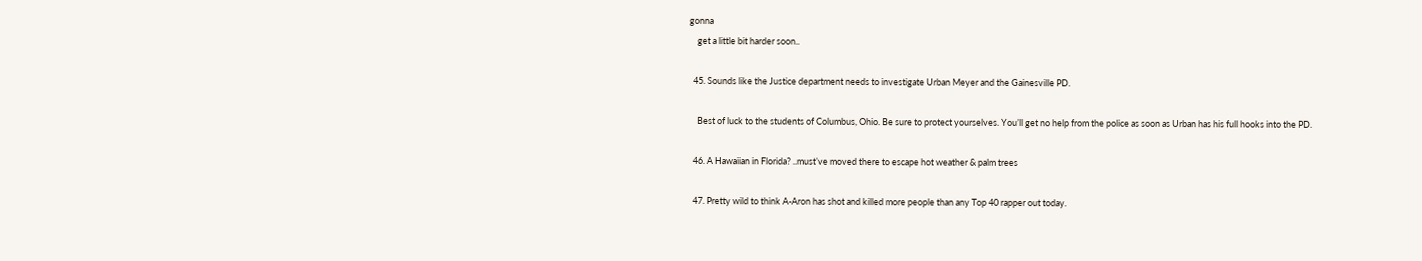gonna
    get a little bit harder soon..

  45. Sounds like the Justice department needs to investigate Urban Meyer and the Gainesville PD.

    Best of luck to the students of Columbus, Ohio. Be sure to protect yourselves. You’ll get no help from the police as soon as Urban has his full hooks into the PD.

  46. A Hawaiian in Florida? ..must’ve moved there to escape hot weather & palm trees

  47. Pretty wild to think A-Aron has shot and killed more people than any Top 40 rapper out today.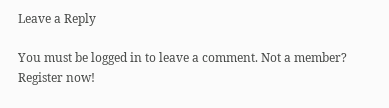Leave a Reply

You must be logged in to leave a comment. Not a member? Register now!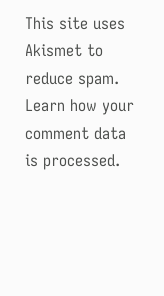This site uses Akismet to reduce spam. Learn how your comment data is processed.